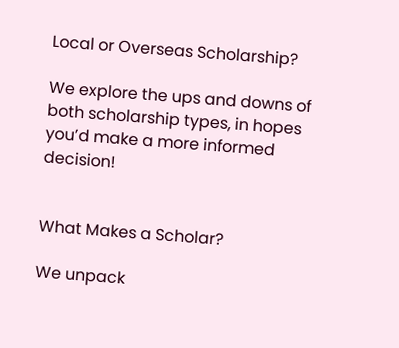Local or Overseas Scholarship?

We explore the ups and downs of both scholarship types, in hopes you’d make a more informed decision!


What Makes a Scholar?

We unpack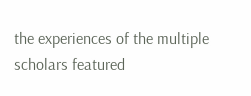the experiences of the multiple scholars featured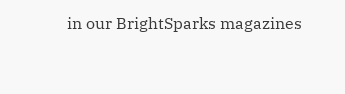in our BrightSparks magazines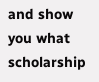and show you what scholarship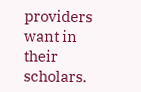providers want in their scholars.